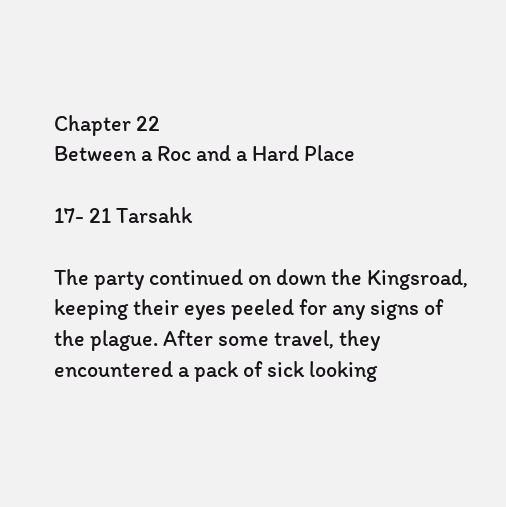Chapter 22
Between a Roc and a Hard Place

17- 21 Tarsahk

The party continued on down the Kingsroad, keeping their eyes peeled for any signs of the plague. After some travel, they encountered a pack of sick looking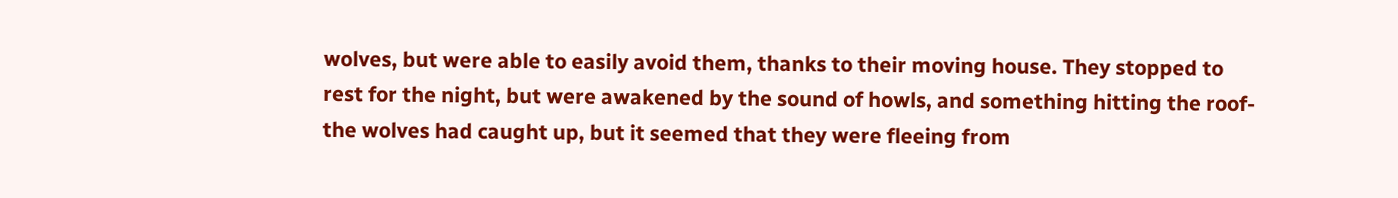wolves, but were able to easily avoid them, thanks to their moving house. They stopped to rest for the night, but were awakened by the sound of howls, and something hitting the roof- the wolves had caught up, but it seemed that they were fleeing from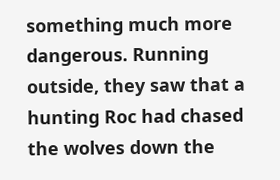something much more dangerous. Running outside, they saw that a hunting Roc had chased the wolves down the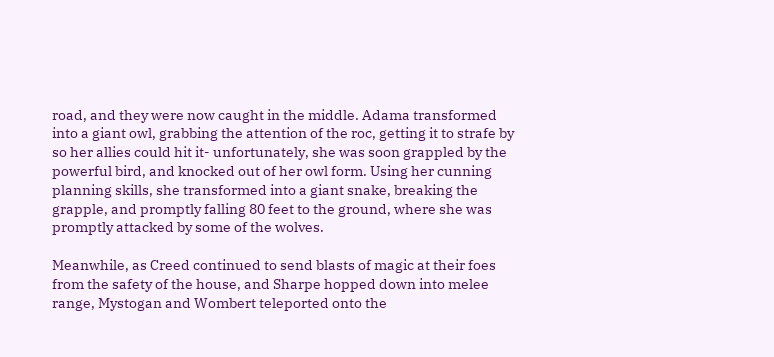road, and they were now caught in the middle. Adama transformed into a giant owl, grabbing the attention of the roc, getting it to strafe by so her allies could hit it- unfortunately, she was soon grappled by the powerful bird, and knocked out of her owl form. Using her cunning planning skills, she transformed into a giant snake, breaking the grapple, and promptly falling 80 feet to the ground, where she was promptly attacked by some of the wolves.

Meanwhile, as Creed continued to send blasts of magic at their foes from the safety of the house, and Sharpe hopped down into melee range, Mystogan and Wombert teleported onto the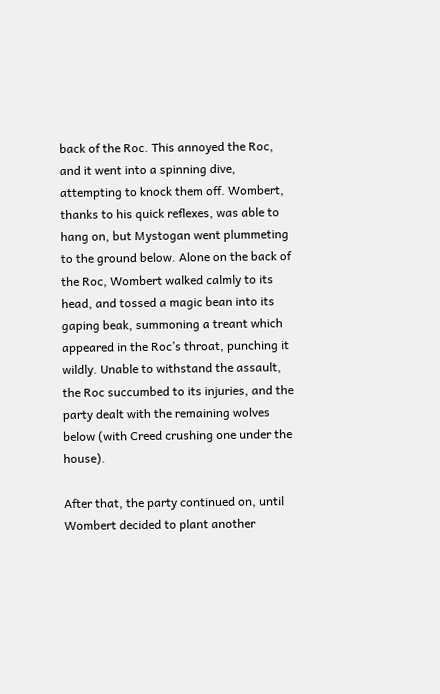back of the Roc. This annoyed the Roc, and it went into a spinning dive, attempting to knock them off. Wombert, thanks to his quick reflexes, was able to hang on, but Mystogan went plummeting to the ground below. Alone on the back of the Roc, Wombert walked calmly to its head, and tossed a magic bean into its gaping beak, summoning a treant which appeared in the Roc’s throat, punching it wildly. Unable to withstand the assault, the Roc succumbed to its injuries, and the party dealt with the remaining wolves below (with Creed crushing one under the house).

After that, the party continued on, until Wombert decided to plant another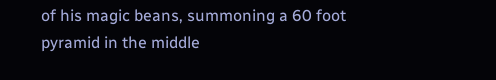of his magic beans, summoning a 60 foot pyramid in the middle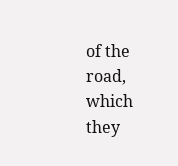of the road, which they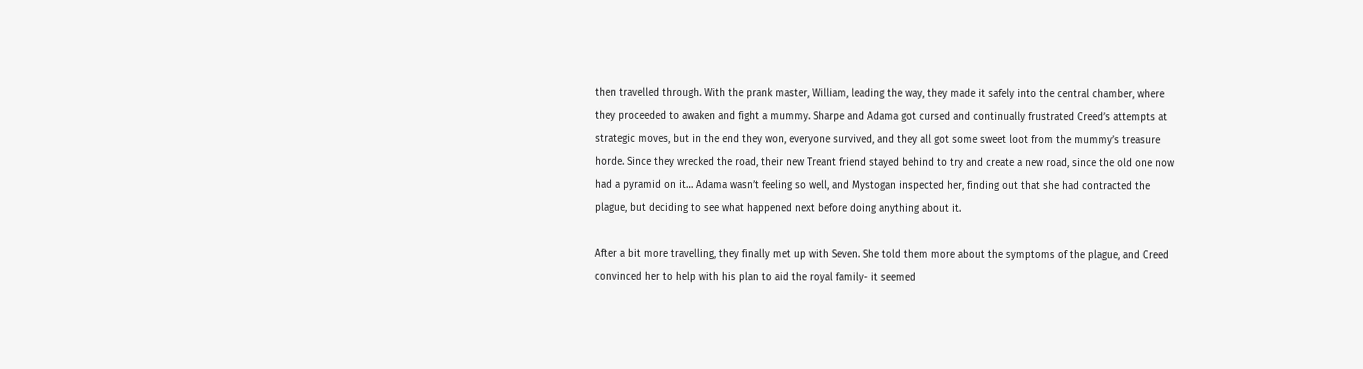then travelled through. With the prank master, William, leading the way, they made it safely into the central chamber, where they proceeded to awaken and fight a mummy. Sharpe and Adama got cursed and continually frustrated Creed’s attempts at strategic moves, but in the end they won, everyone survived, and they all got some sweet loot from the mummy’s treasure horde. Since they wrecked the road, their new Treant friend stayed behind to try and create a new road, since the old one now had a pyramid on it… Adama wasn’t feeling so well, and Mystogan inspected her, finding out that she had contracted the plague, but deciding to see what happened next before doing anything about it.

After a bit more travelling, they finally met up with Seven. She told them more about the symptoms of the plague, and Creed convinced her to help with his plan to aid the royal family- it seemed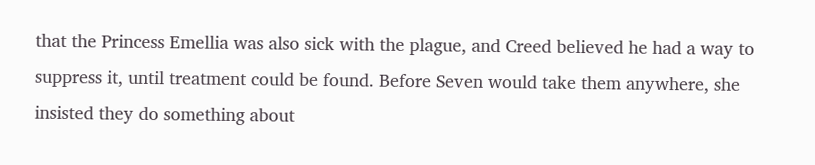that the Princess Emellia was also sick with the plague, and Creed believed he had a way to suppress it, until treatment could be found. Before Seven would take them anywhere, she insisted they do something about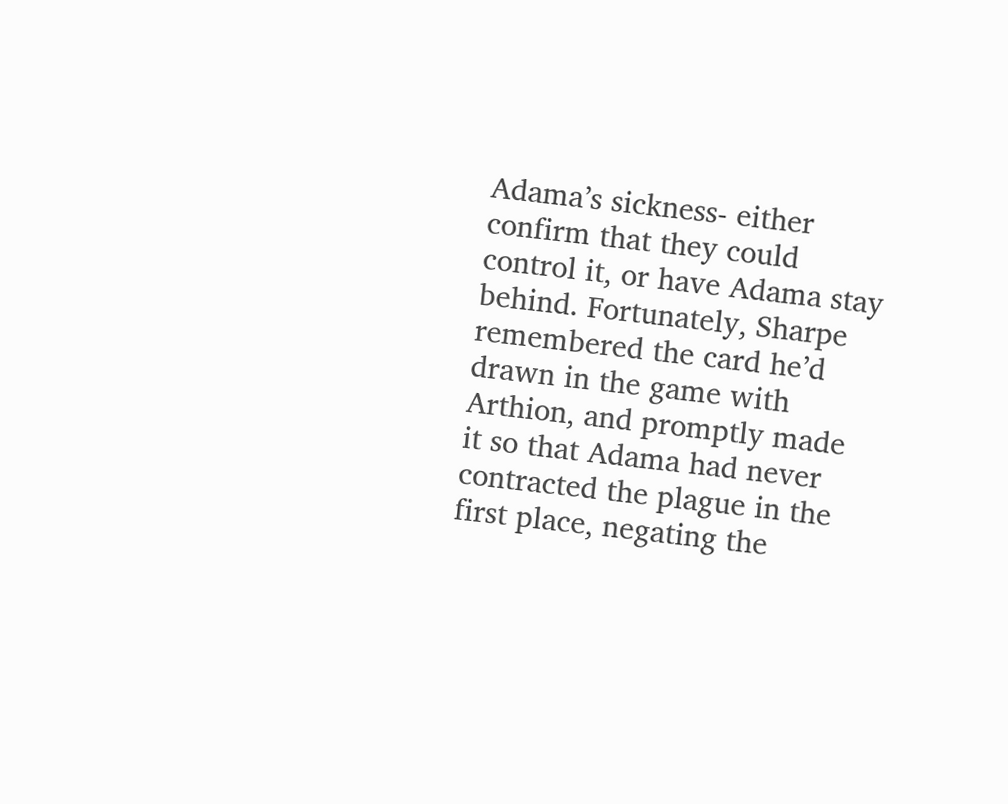Adama’s sickness- either confirm that they could control it, or have Adama stay behind. Fortunately, Sharpe remembered the card he’d drawn in the game with Arthion, and promptly made it so that Adama had never contracted the plague in the first place, negating the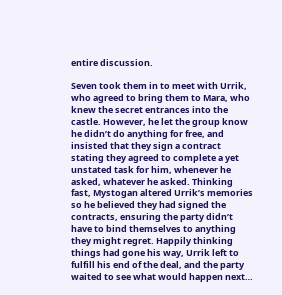entire discussion.

Seven took them in to meet with Urrik, who agreed to bring them to Mara, who knew the secret entrances into the castle. However, he let the group know he didn’t do anything for free, and insisted that they sign a contract stating they agreed to complete a yet unstated task for him, whenever he asked, whatever he asked. Thinking fast, Mystogan altered Urrik’s memories so he believed they had signed the contracts, ensuring the party didn’t have to bind themselves to anything they might regret. Happily thinking things had gone his way, Urrik left to fulfill his end of the deal, and the party waited to see what would happen next…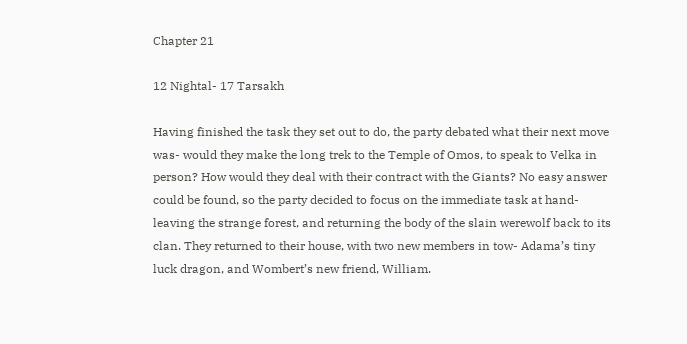Chapter 21

12 Nightal- 17 Tarsakh

Having finished the task they set out to do, the party debated what their next move was- would they make the long trek to the Temple of Omos, to speak to Velka in person? How would they deal with their contract with the Giants? No easy answer could be found, so the party decided to focus on the immediate task at hand- leaving the strange forest, and returning the body of the slain werewolf back to its clan. They returned to their house, with two new members in tow- Adama’s tiny luck dragon, and Wombert’s new friend, William.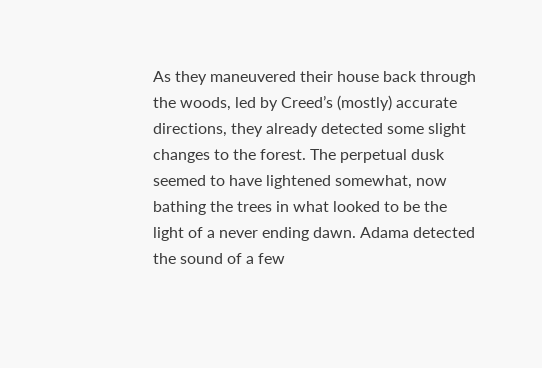As they maneuvered their house back through the woods, led by Creed’s (mostly) accurate directions, they already detected some slight changes to the forest. The perpetual dusk seemed to have lightened somewhat, now bathing the trees in what looked to be the light of a never ending dawn. Adama detected the sound of a few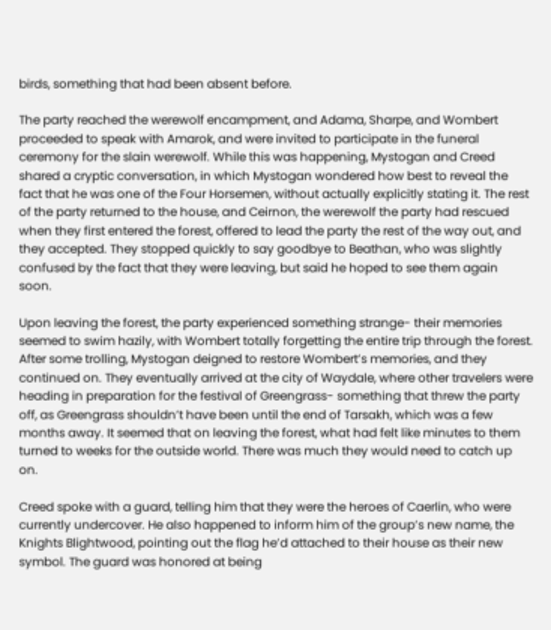birds, something that had been absent before.

The party reached the werewolf encampment, and Adama, Sharpe, and Wombert proceeded to speak with Amarok, and were invited to participate in the funeral ceremony for the slain werewolf. While this was happening, Mystogan and Creed shared a cryptic conversation, in which Mystogan wondered how best to reveal the fact that he was one of the Four Horsemen, without actually explicitly stating it. The rest of the party returned to the house, and Ceirnon, the werewolf the party had rescued when they first entered the forest, offered to lead the party the rest of the way out, and they accepted. They stopped quickly to say goodbye to Beathan, who was slightly confused by the fact that they were leaving, but said he hoped to see them again soon.

Upon leaving the forest, the party experienced something strange- their memories seemed to swim hazily, with Wombert totally forgetting the entire trip through the forest. After some trolling, Mystogan deigned to restore Wombert’s memories, and they continued on. They eventually arrived at the city of Waydale, where other travelers were heading in preparation for the festival of Greengrass- something that threw the party off, as Greengrass shouldn’t have been until the end of Tarsakh, which was a few months away. It seemed that on leaving the forest, what had felt like minutes to them turned to weeks for the outside world. There was much they would need to catch up on.

Creed spoke with a guard, telling him that they were the heroes of Caerlin, who were currently undercover. He also happened to inform him of the group’s new name, the Knights Blightwood, pointing out the flag he’d attached to their house as their new symbol. The guard was honored at being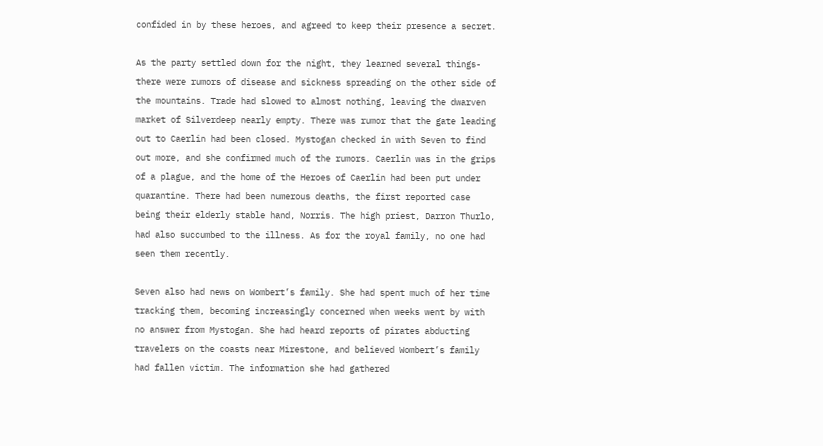confided in by these heroes, and agreed to keep their presence a secret.

As the party settled down for the night, they learned several things- there were rumors of disease and sickness spreading on the other side of the mountains. Trade had slowed to almost nothing, leaving the dwarven market of Silverdeep nearly empty. There was rumor that the gate leading out to Caerlin had been closed. Mystogan checked in with Seven to find out more, and she confirmed much of the rumors. Caerlin was in the grips of a plague, and the home of the Heroes of Caerlin had been put under quarantine. There had been numerous deaths, the first reported case being their elderly stable hand, Norris. The high priest, Darron Thurlo, had also succumbed to the illness. As for the royal family, no one had seen them recently.

Seven also had news on Wombert’s family. She had spent much of her time tracking them, becoming increasingly concerned when weeks went by with no answer from Mystogan. She had heard reports of pirates abducting travelers on the coasts near Mirestone, and believed Wombert’s family had fallen victim. The information she had gathered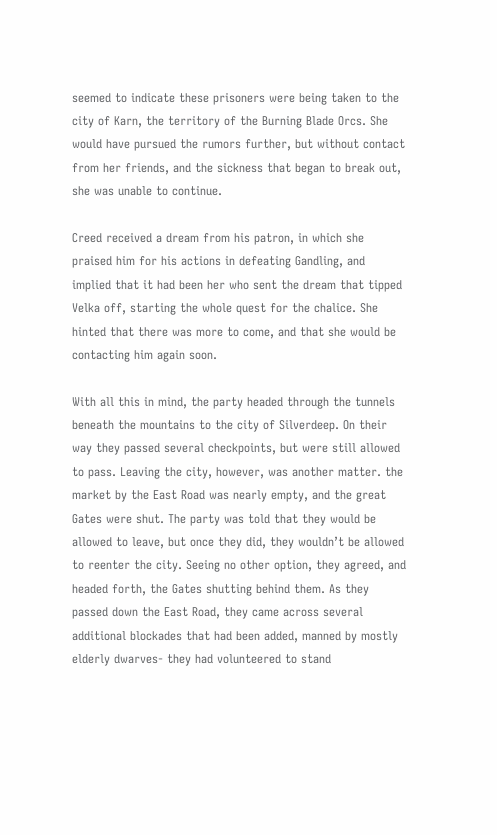seemed to indicate these prisoners were being taken to the city of Karn, the territory of the Burning Blade Orcs. She would have pursued the rumors further, but without contact from her friends, and the sickness that began to break out, she was unable to continue.

Creed received a dream from his patron, in which she praised him for his actions in defeating Gandling, and implied that it had been her who sent the dream that tipped Velka off, starting the whole quest for the chalice. She hinted that there was more to come, and that she would be contacting him again soon.

With all this in mind, the party headed through the tunnels beneath the mountains to the city of Silverdeep. On their way they passed several checkpoints, but were still allowed to pass. Leaving the city, however, was another matter. the market by the East Road was nearly empty, and the great Gates were shut. The party was told that they would be allowed to leave, but once they did, they wouldn’t be allowed to reenter the city. Seeing no other option, they agreed, and headed forth, the Gates shutting behind them. As they passed down the East Road, they came across several additional blockades that had been added, manned by mostly elderly dwarves- they had volunteered to stand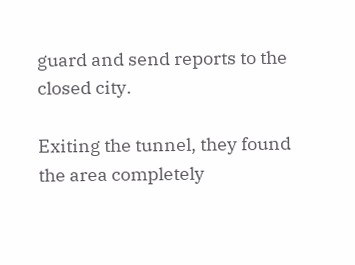guard and send reports to the closed city.

Exiting the tunnel, they found the area completely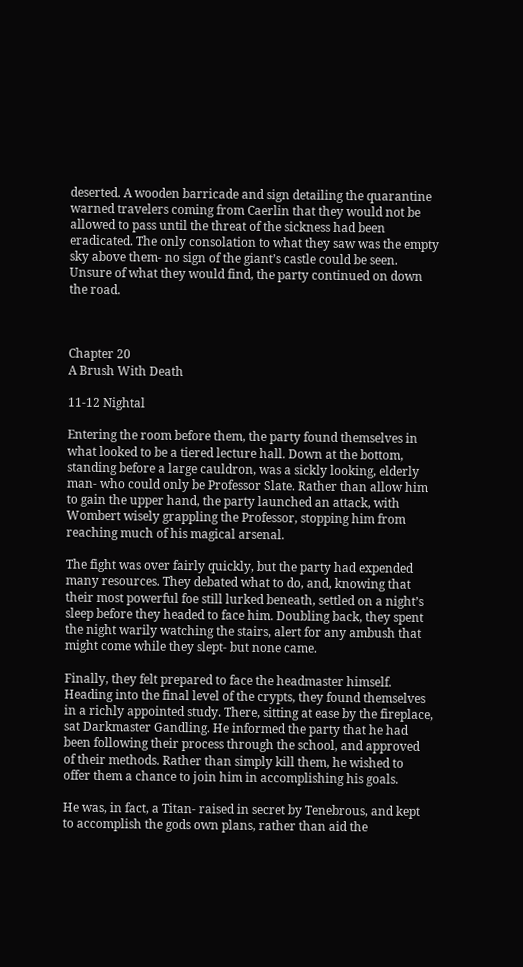deserted. A wooden barricade and sign detailing the quarantine warned travelers coming from Caerlin that they would not be allowed to pass until the threat of the sickness had been eradicated. The only consolation to what they saw was the empty sky above them- no sign of the giant’s castle could be seen. Unsure of what they would find, the party continued on down the road.



Chapter 20
A Brush With Death

11-12 Nightal

Entering the room before them, the party found themselves in what looked to be a tiered lecture hall. Down at the bottom, standing before a large cauldron, was a sickly looking, elderly man- who could only be Professor Slate. Rather than allow him to gain the upper hand, the party launched an attack, with Wombert wisely grappling the Professor, stopping him from reaching much of his magical arsenal.

The fight was over fairly quickly, but the party had expended many resources. They debated what to do, and, knowing that their most powerful foe still lurked beneath, settled on a night’s sleep before they headed to face him. Doubling back, they spent the night warily watching the stairs, alert for any ambush that might come while they slept- but none came.

Finally, they felt prepared to face the headmaster himself. Heading into the final level of the crypts, they found themselves in a richly appointed study. There, sitting at ease by the fireplace, sat Darkmaster Gandling. He informed the party that he had been following their process through the school, and approved of their methods. Rather than simply kill them, he wished to offer them a chance to join him in accomplishing his goals.

He was, in fact, a Titan- raised in secret by Tenebrous, and kept to accomplish the gods own plans, rather than aid the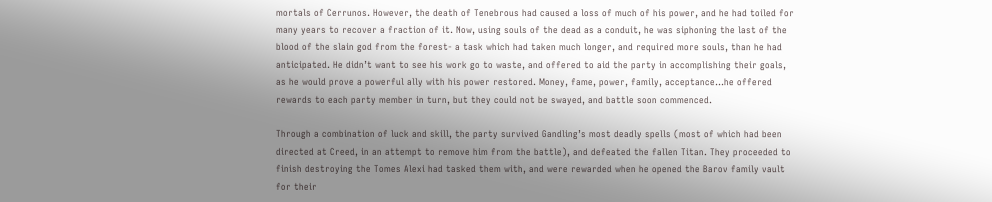mortals of Cerrunos. However, the death of Tenebrous had caused a loss of much of his power, and he had toiled for many years to recover a fraction of it. Now, using souls of the dead as a conduit, he was siphoning the last of the blood of the slain god from the forest- a task which had taken much longer, and required more souls, than he had anticipated. He didn’t want to see his work go to waste, and offered to aid the party in accomplishing their goals, as he would prove a powerful ally with his power restored. Money, fame, power, family, acceptance…he offered rewards to each party member in turn, but they could not be swayed, and battle soon commenced.

Through a combination of luck and skill, the party survived Gandling’s most deadly spells (most of which had been directed at Creed, in an attempt to remove him from the battle), and defeated the fallen Titan. They proceeded to finish destroying the Tomes Alexi had tasked them with, and were rewarded when he opened the Barov family vault for their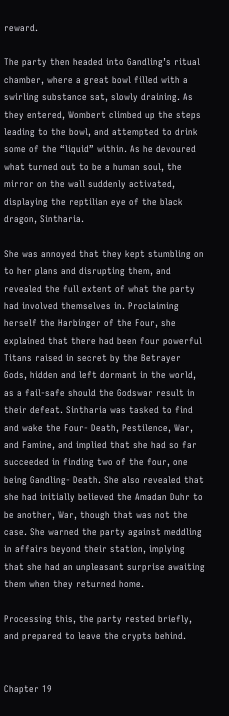reward.

The party then headed into Gandling’s ritual chamber, where a great bowl filled with a swirling substance sat, slowly draining. As they entered, Wombert climbed up the steps leading to the bowl, and attempted to drink some of the “liquid” within. As he devoured what turned out to be a human soul, the mirror on the wall suddenly activated, displaying the reptilian eye of the black dragon, Sintharia.

She was annoyed that they kept stumbling on to her plans and disrupting them, and revealed the full extent of what the party had involved themselves in. Proclaiming herself the Harbinger of the Four, she explained that there had been four powerful Titans raised in secret by the Betrayer Gods, hidden and left dormant in the world, as a fail-safe should the Godswar result in their defeat. Sintharia was tasked to find and wake the Four- Death, Pestilence, War, and Famine, and implied that she had so far succeeded in finding two of the four, one being Gandling- Death. She also revealed that she had initially believed the Amadan Duhr to be another, War, though that was not the case. She warned the party against meddling in affairs beyond their station, implying that she had an unpleasant surprise awaiting them when they returned home.

Processing this, the party rested briefly, and prepared to leave the crypts behind.


Chapter 19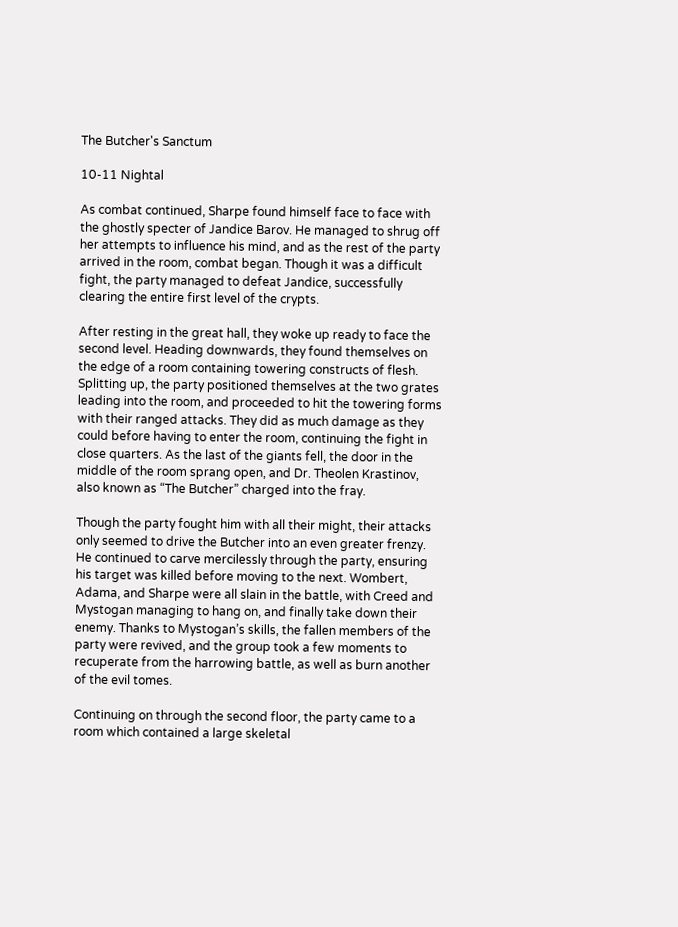The Butcher's Sanctum

10-11 Nightal

As combat continued, Sharpe found himself face to face with the ghostly specter of Jandice Barov. He managed to shrug off her attempts to influence his mind, and as the rest of the party arrived in the room, combat began. Though it was a difficult fight, the party managed to defeat Jandice, successfully clearing the entire first level of the crypts.

After resting in the great hall, they woke up ready to face the second level. Heading downwards, they found themselves on the edge of a room containing towering constructs of flesh. Splitting up, the party positioned themselves at the two grates leading into the room, and proceeded to hit the towering forms with their ranged attacks. They did as much damage as they could before having to enter the room, continuing the fight in close quarters. As the last of the giants fell, the door in the middle of the room sprang open, and Dr. Theolen Krastinov, also known as “The Butcher” charged into the fray.

Though the party fought him with all their might, their attacks only seemed to drive the Butcher into an even greater frenzy. He continued to carve mercilessly through the party, ensuring his target was killed before moving to the next. Wombert, Adama, and Sharpe were all slain in the battle, with Creed and Mystogan managing to hang on, and finally take down their enemy. Thanks to Mystogan’s skills, the fallen members of the party were revived, and the group took a few moments to recuperate from the harrowing battle, as well as burn another of the evil tomes.

Continuing on through the second floor, the party came to a room which contained a large skeletal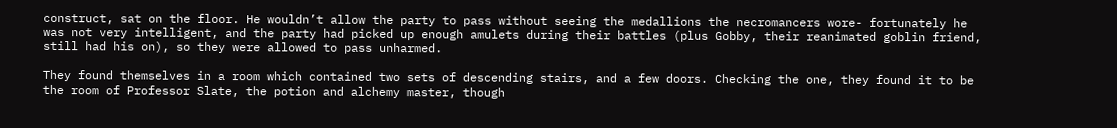construct, sat on the floor. He wouldn’t allow the party to pass without seeing the medallions the necromancers wore- fortunately he was not very intelligent, and the party had picked up enough amulets during their battles (plus Gobby, their reanimated goblin friend, still had his on), so they were allowed to pass unharmed.

They found themselves in a room which contained two sets of descending stairs, and a few doors. Checking the one, they found it to be the room of Professor Slate, the potion and alchemy master, though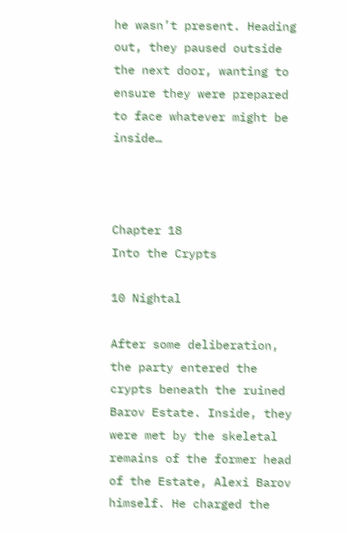he wasn’t present. Heading out, they paused outside the next door, wanting to ensure they were prepared to face whatever might be inside…



Chapter 18
Into the Crypts

10 Nightal

After some deliberation, the party entered the crypts beneath the ruined Barov Estate. Inside, they were met by the skeletal remains of the former head of the Estate, Alexi Barov himself. He charged the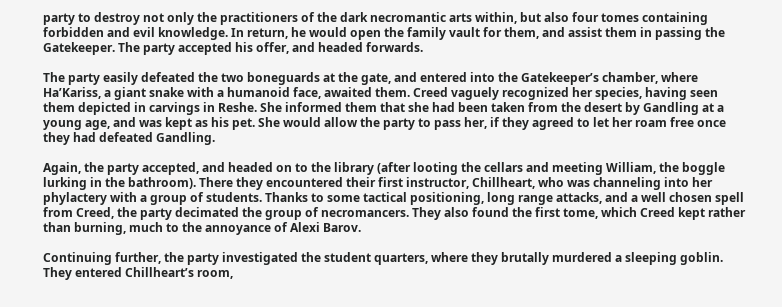party to destroy not only the practitioners of the dark necromantic arts within, but also four tomes containing forbidden and evil knowledge. In return, he would open the family vault for them, and assist them in passing the Gatekeeper. The party accepted his offer, and headed forwards.

The party easily defeated the two boneguards at the gate, and entered into the Gatekeeper’s chamber, where Ha’Kariss, a giant snake with a humanoid face, awaited them. Creed vaguely recognized her species, having seen them depicted in carvings in Reshe. She informed them that she had been taken from the desert by Gandling at a young age, and was kept as his pet. She would allow the party to pass her, if they agreed to let her roam free once they had defeated Gandling.

Again, the party accepted, and headed on to the library (after looting the cellars and meeting William, the boggle lurking in the bathroom). There they encountered their first instructor, Chillheart, who was channeling into her phylactery with a group of students. Thanks to some tactical positioning, long range attacks, and a well chosen spell from Creed, the party decimated the group of necromancers. They also found the first tome, which Creed kept rather than burning, much to the annoyance of Alexi Barov.

Continuing further, the party investigated the student quarters, where they brutally murdered a sleeping goblin. They entered Chillheart’s room,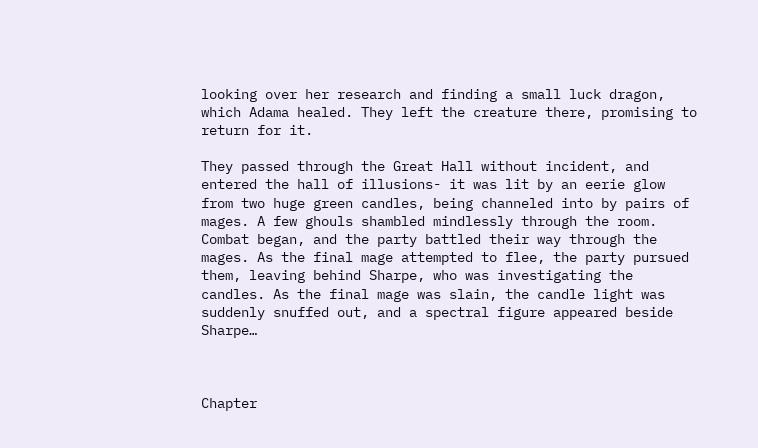looking over her research and finding a small luck dragon, which Adama healed. They left the creature there, promising to return for it.

They passed through the Great Hall without incident, and entered the hall of illusions- it was lit by an eerie glow from two huge green candles, being channeled into by pairs of mages. A few ghouls shambled mindlessly through the room. Combat began, and the party battled their way through the mages. As the final mage attempted to flee, the party pursued them, leaving behind Sharpe, who was investigating the candles. As the final mage was slain, the candle light was suddenly snuffed out, and a spectral figure appeared beside Sharpe…



Chapter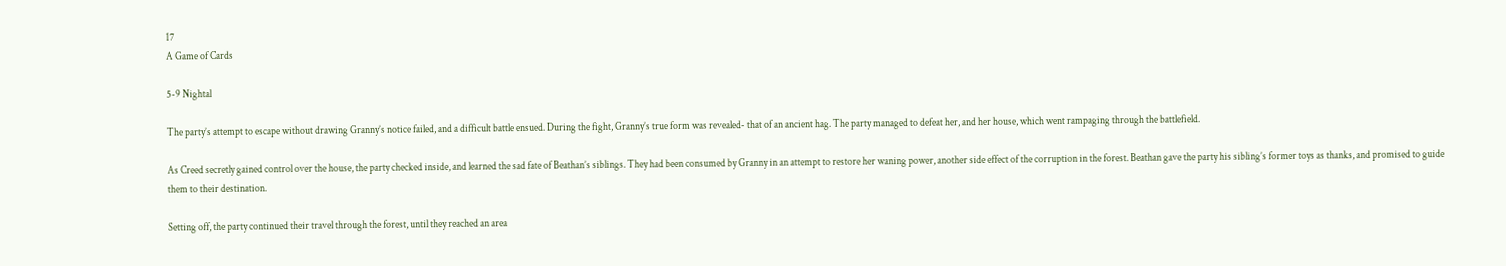17
A Game of Cards

5-9 Nightal

The party’s attempt to escape without drawing Granny’s notice failed, and a difficult battle ensued. During the fight, Granny’s true form was revealed- that of an ancient hag. The party managed to defeat her, and her house, which went rampaging through the battlefield.

As Creed secretly gained control over the house, the party checked inside, and learned the sad fate of Beathan’s siblings. They had been consumed by Granny in an attempt to restore her waning power, another side effect of the corruption in the forest. Beathan gave the party his sibling’s former toys as thanks, and promised to guide them to their destination.

Setting off, the party continued their travel through the forest, until they reached an area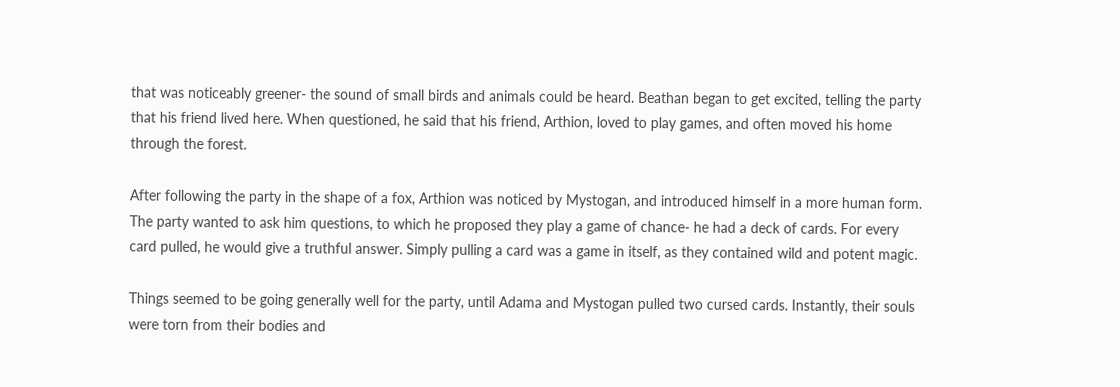that was noticeably greener- the sound of small birds and animals could be heard. Beathan began to get excited, telling the party that his friend lived here. When questioned, he said that his friend, Arthion, loved to play games, and often moved his home through the forest.

After following the party in the shape of a fox, Arthion was noticed by Mystogan, and introduced himself in a more human form. The party wanted to ask him questions, to which he proposed they play a game of chance- he had a deck of cards. For every card pulled, he would give a truthful answer. Simply pulling a card was a game in itself, as they contained wild and potent magic.

Things seemed to be going generally well for the party, until Adama and Mystogan pulled two cursed cards. Instantly, their souls were torn from their bodies and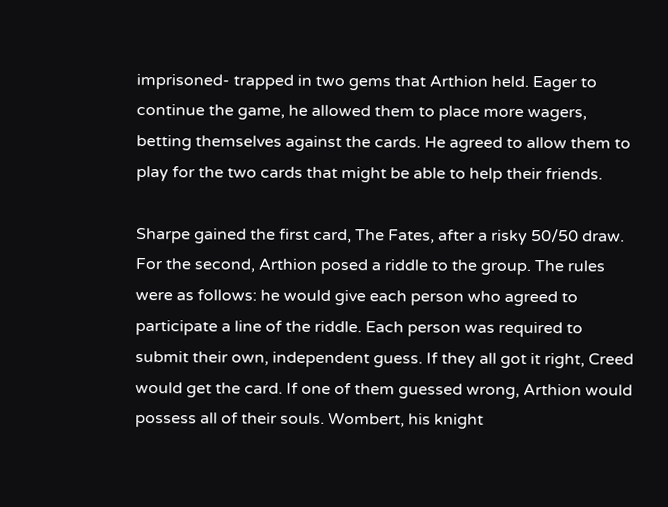imprisoned- trapped in two gems that Arthion held. Eager to continue the game, he allowed them to place more wagers, betting themselves against the cards. He agreed to allow them to play for the two cards that might be able to help their friends.

Sharpe gained the first card, The Fates, after a risky 50/50 draw. For the second, Arthion posed a riddle to the group. The rules were as follows: he would give each person who agreed to participate a line of the riddle. Each person was required to submit their own, independent guess. If they all got it right, Creed would get the card. If one of them guessed wrong, Arthion would possess all of their souls. Wombert, his knight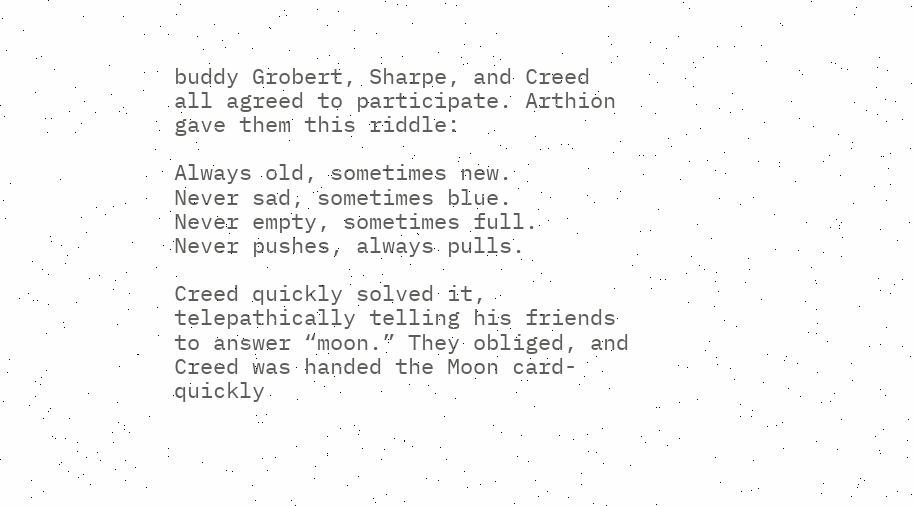buddy Grobert, Sharpe, and Creed all agreed to participate. Arthion gave them this riddle:

Always old, sometimes new.
Never sad, sometimes blue.
Never empty, sometimes full.
Never pushes, always pulls.

Creed quickly solved it, telepathically telling his friends to answer “moon.” They obliged, and Creed was handed the Moon card- quickly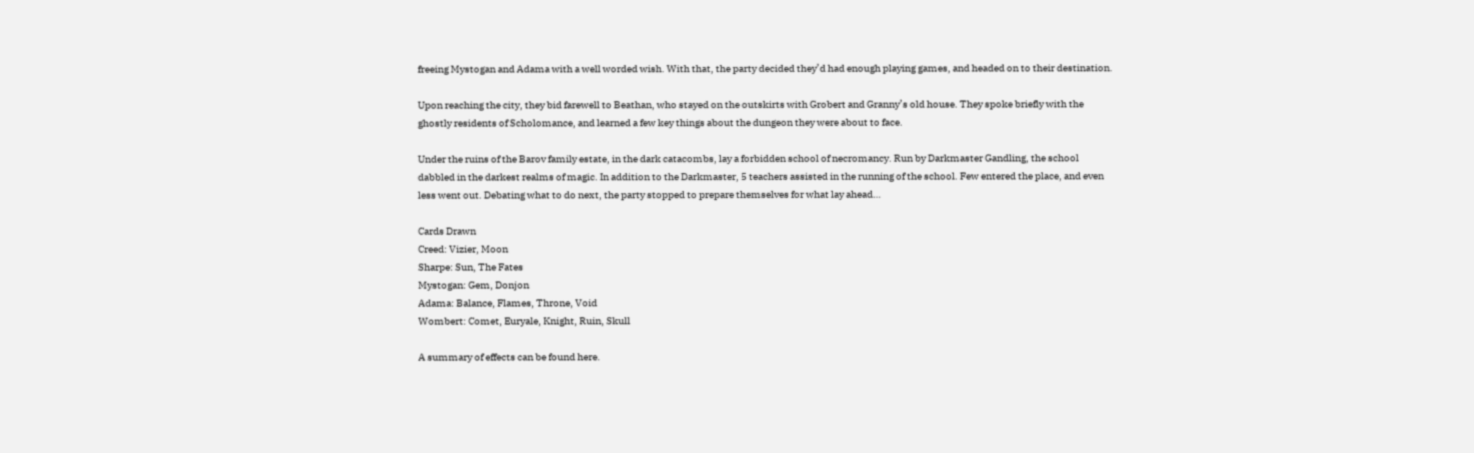freeing Mystogan and Adama with a well worded wish. With that, the party decided they’d had enough playing games, and headed on to their destination.

Upon reaching the city, they bid farewell to Beathan, who stayed on the outskirts with Grobert and Granny’s old house. They spoke briefly with the ghostly residents of Scholomance, and learned a few key things about the dungeon they were about to face.

Under the ruins of the Barov family estate, in the dark catacombs, lay a forbidden school of necromancy. Run by Darkmaster Gandling, the school dabbled in the darkest realms of magic. In addition to the Darkmaster, 5 teachers assisted in the running of the school. Few entered the place, and even less went out. Debating what to do next, the party stopped to prepare themselves for what lay ahead…

Cards Drawn
Creed: Vizier, Moon
Sharpe: Sun, The Fates
Mystogan: Gem, Donjon
Adama: Balance, Flames, Throne, Void
Wombert: Comet, Euryale, Knight, Ruin, Skull

A summary of effects can be found here.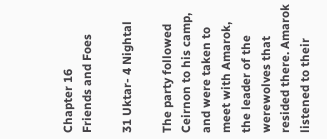Chapter 16
Friends and Foes

31 Uktar- 4 Nightal

The party followed Ceirnon to his camp, and were taken to meet with Amarok, the leader of the werewolves that resided there. Amarok listened to their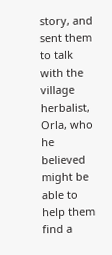story, and sent them to talk with the village herbalist, Orla, who he believed might be able to help them find a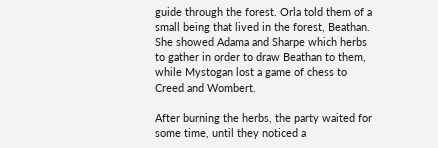guide through the forest. Orla told them of a small being that lived in the forest, Beathan. She showed Adama and Sharpe which herbs to gather in order to draw Beathan to them, while Mystogan lost a game of chess to Creed and Wombert.

After burning the herbs, the party waited for some time, until they noticed a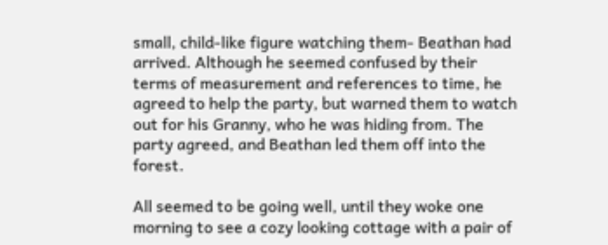small, child-like figure watching them- Beathan had arrived. Although he seemed confused by their terms of measurement and references to time, he agreed to help the party, but warned them to watch out for his Granny, who he was hiding from. The party agreed, and Beathan led them off into the forest.

All seemed to be going well, until they woke one morning to see a cozy looking cottage with a pair of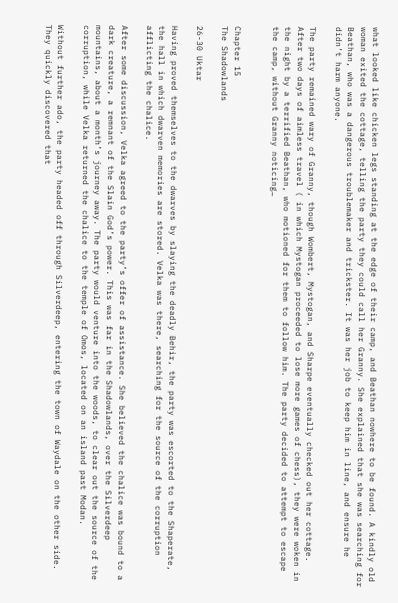what looked like chicken legs standing at the edge of their camp, and Beathan nowhere to be found. A kindly old woman exited the cottage, telling the party they could call her Granny. She explained that she was searching for Beathan, who was a dangerous troublemaker and trickster. It was her job to keep him in line, and ensure he didn’t harm anyone.

The party remained wary of Granny, though Wombert, Mystogan, and Sharpe eventually checked out her cottage. After two days of aimless travel ( in which Mystogan proceeded to lose more games of chess), they were woken in the night by a terrified Beathan, who motioned for them to follow him. The party decided to attempt to escape the camp, without Granny noticing…


Chapter 15
The Shadowlands

26-30 Uktar

Having proved themselves to the dwarves by slaying the deadly Behir, the party was escorted to the Shaperate, the hall in which dwarven memories are stored. Velka was there, searching for the source of the corruption afflicting the chalice.

After some discussion, Velka agreed to the party’s offer of assistance. She believed the chalice was bound to a dark creature, a remnant of the Slain God’s power. This was far in the Shadowlands, over the Silverdeep mountains, about a month’s journey away. The party would venture into the woods, to clear out the source of the corruption, while Velka returned the chalice to the temple of Omos, located on an island past Modan.

Without further ado, the party headed off through Silverdeep, entering the town of Waydale on the other side. They quickly discovered that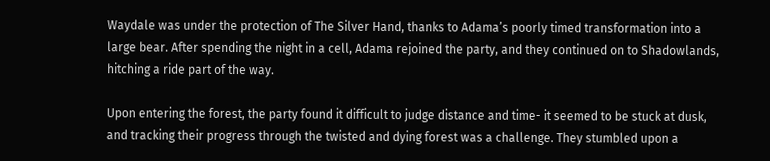Waydale was under the protection of The Silver Hand, thanks to Adama’s poorly timed transformation into a large bear. After spending the night in a cell, Adama rejoined the party, and they continued on to Shadowlands, hitching a ride part of the way.

Upon entering the forest, the party found it difficult to judge distance and time- it seemed to be stuck at dusk, and tracking their progress through the twisted and dying forest was a challenge. They stumbled upon a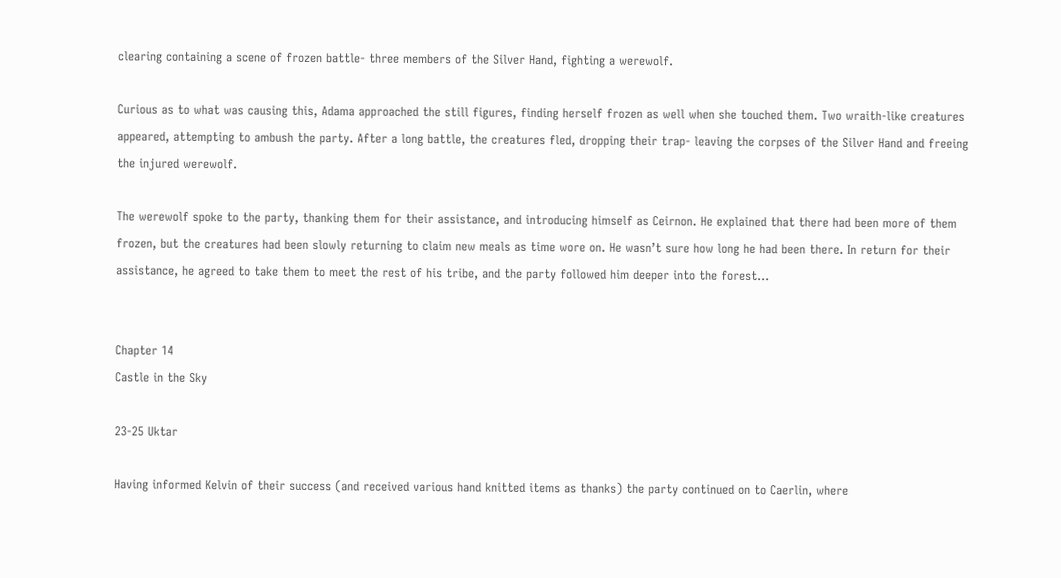clearing containing a scene of frozen battle- three members of the Silver Hand, fighting a werewolf.

Curious as to what was causing this, Adama approached the still figures, finding herself frozen as well when she touched them. Two wraith-like creatures appeared, attempting to ambush the party. After a long battle, the creatures fled, dropping their trap- leaving the corpses of the Silver Hand and freeing the injured werewolf.

The werewolf spoke to the party, thanking them for their assistance, and introducing himself as Ceirnon. He explained that there had been more of them frozen, but the creatures had been slowly returning to claim new meals as time wore on. He wasn’t sure how long he had been there. In return for their assistance, he agreed to take them to meet the rest of his tribe, and the party followed him deeper into the forest…


Chapter 14
Castle in the Sky

23-25 Uktar

Having informed Kelvin of their success (and received various hand knitted items as thanks) the party continued on to Caerlin, where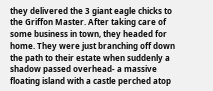they delivered the 3 giant eagle chicks to the Griffon Master. After taking care of some business in town, they headed for home. They were just branching off down the path to their estate when suddenly a shadow passed overhead- a massive floating island with a castle perched atop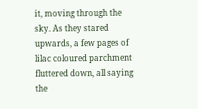it, moving through the sky. As they stared upwards, a few pages of lilac coloured parchment fluttered down, all saying the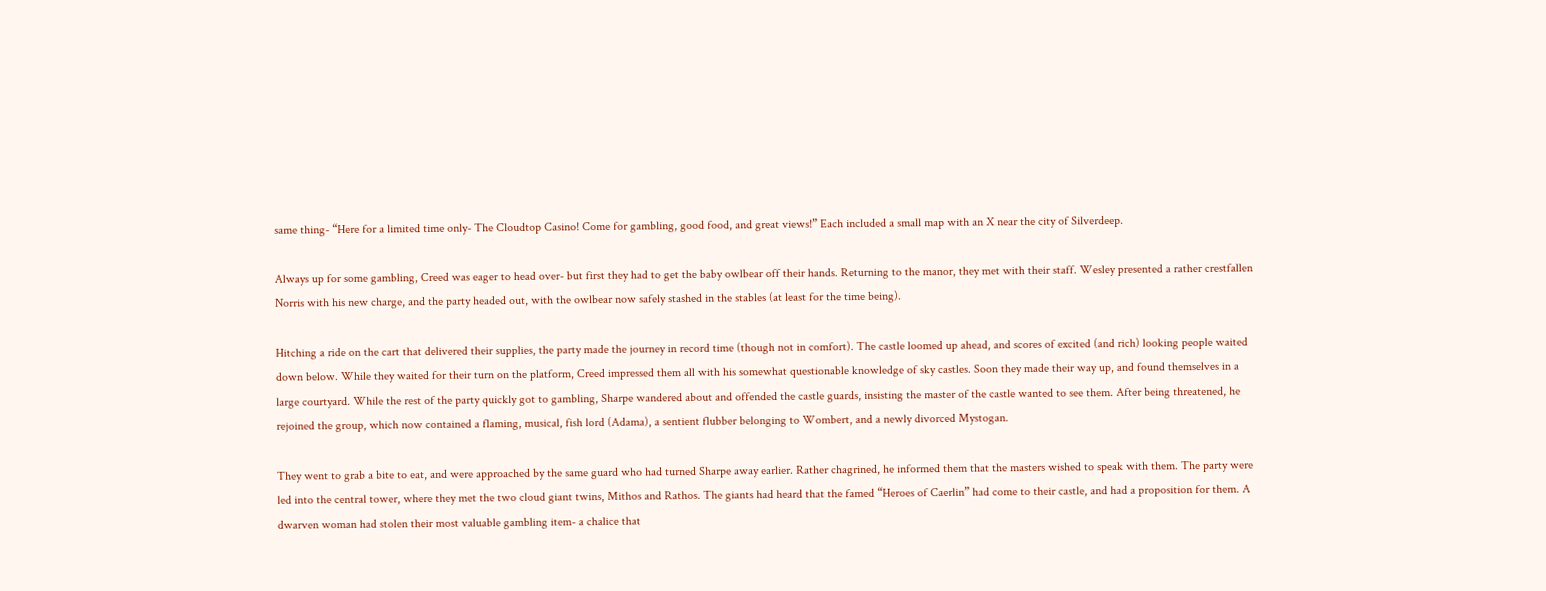same thing- “Here for a limited time only- The Cloudtop Casino! Come for gambling, good food, and great views!” Each included a small map with an X near the city of Silverdeep.

Always up for some gambling, Creed was eager to head over- but first they had to get the baby owlbear off their hands. Returning to the manor, they met with their staff. Wesley presented a rather crestfallen Norris with his new charge, and the party headed out, with the owlbear now safely stashed in the stables (at least for the time being).

Hitching a ride on the cart that delivered their supplies, the party made the journey in record time (though not in comfort). The castle loomed up ahead, and scores of excited (and rich) looking people waited down below. While they waited for their turn on the platform, Creed impressed them all with his somewhat questionable knowledge of sky castles. Soon they made their way up, and found themselves in a large courtyard. While the rest of the party quickly got to gambling, Sharpe wandered about and offended the castle guards, insisting the master of the castle wanted to see them. After being threatened, he rejoined the group, which now contained a flaming, musical, fish lord (Adama), a sentient flubber belonging to Wombert, and a newly divorced Mystogan.

They went to grab a bite to eat, and were approached by the same guard who had turned Sharpe away earlier. Rather chagrined, he informed them that the masters wished to speak with them. The party were led into the central tower, where they met the two cloud giant twins, Mithos and Rathos. The giants had heard that the famed “Heroes of Caerlin” had come to their castle, and had a proposition for them. A dwarven woman had stolen their most valuable gambling item- a chalice that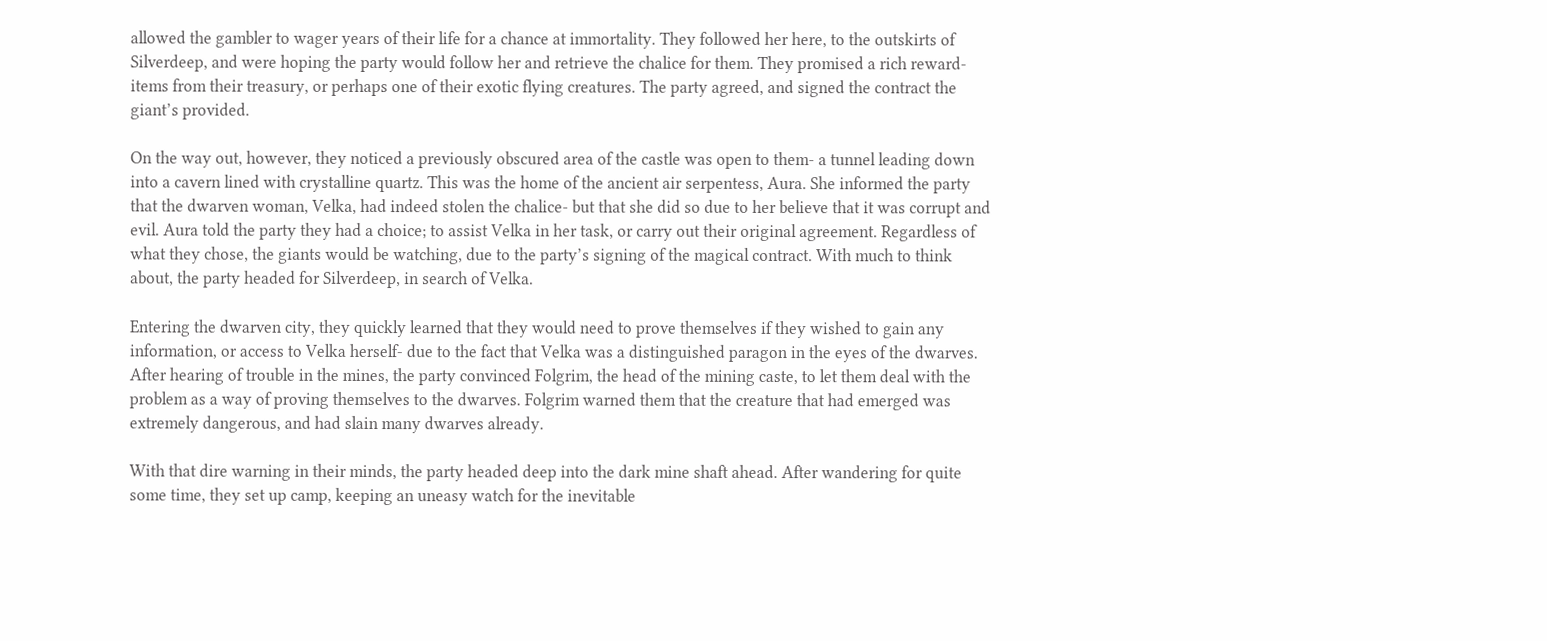allowed the gambler to wager years of their life for a chance at immortality. They followed her here, to the outskirts of Silverdeep, and were hoping the party would follow her and retrieve the chalice for them. They promised a rich reward- items from their treasury, or perhaps one of their exotic flying creatures. The party agreed, and signed the contract the giant’s provided.

On the way out, however, they noticed a previously obscured area of the castle was open to them- a tunnel leading down into a cavern lined with crystalline quartz. This was the home of the ancient air serpentess, Aura. She informed the party that the dwarven woman, Velka, had indeed stolen the chalice- but that she did so due to her believe that it was corrupt and evil. Aura told the party they had a choice; to assist Velka in her task, or carry out their original agreement. Regardless of what they chose, the giants would be watching, due to the party’s signing of the magical contract. With much to think about, the party headed for Silverdeep, in search of Velka.

Entering the dwarven city, they quickly learned that they would need to prove themselves if they wished to gain any information, or access to Velka herself- due to the fact that Velka was a distinguished paragon in the eyes of the dwarves. After hearing of trouble in the mines, the party convinced Folgrim, the head of the mining caste, to let them deal with the problem as a way of proving themselves to the dwarves. Folgrim warned them that the creature that had emerged was extremely dangerous, and had slain many dwarves already.

With that dire warning in their minds, the party headed deep into the dark mine shaft ahead. After wandering for quite some time, they set up camp, keeping an uneasy watch for the inevitable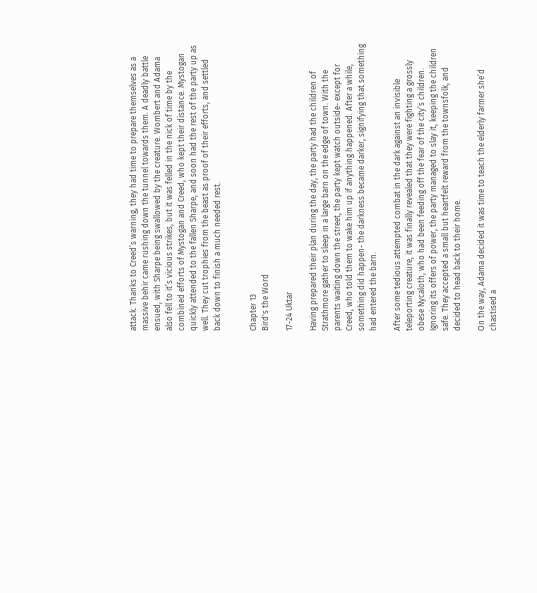attack. Thanks to Creed’s warning, they had time to prepare themselves as a massive behir came rushing down the tunnel towards them. A deadly battle ensued, with Sharpe being swallowed by the creature. Wombert and Adama also fell to it’s vicious strikes, but it was felled in the nick of time by the combined efforts of Mystogan and Creed, who kept their distance. Mystogan quickly attended to the fallen Sharpe, and soon had the rest of the party up as well. They cut trophies from the beast as proof of their efforts, and settled back down to finish a much needed rest.


Chapter 13
Bird's the Word

17-24 Uktar

Having prepared their plan during the day, the party had the children of Strathmore gather to sleep in a large barn on the edge of town. With the parents waiting down the street, the party kept watch outside- except for Creed, who told them to wake him up if anything happened. After a while, something did happen- the darkness became darker, signifying that something had entered the barn.

After some tedious attempted combat in the dark against an invisible teleporting creature, it was finally revealed that they were fighting a grossly obese Nycaloth, who had been feeding off the fear of the city’s children. Ignoring its offers of power, the party managed to slay it, keeping the children safe. They accepted a small but heartfelt reward from the townsfolk, and decided to head back to their home.

On the way, Adama decided it was time to teach the elderly farmer she’d chastised a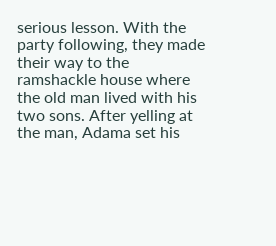serious lesson. With the party following, they made their way to the ramshackle house where the old man lived with his two sons. After yelling at the man, Adama set his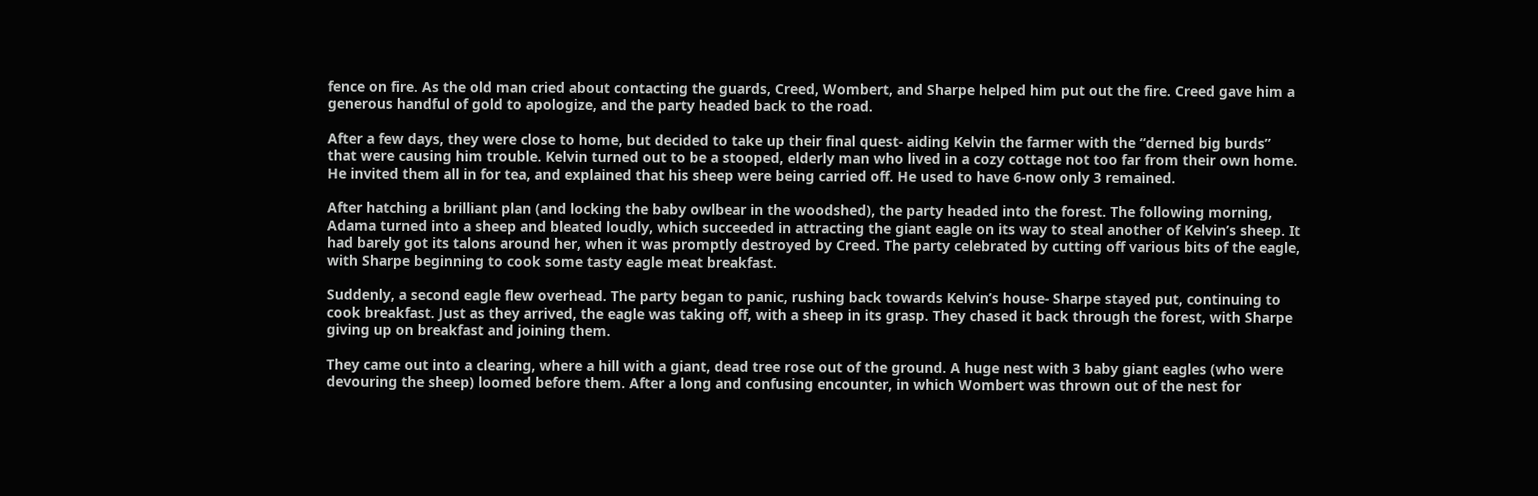fence on fire. As the old man cried about contacting the guards, Creed, Wombert, and Sharpe helped him put out the fire. Creed gave him a generous handful of gold to apologize, and the party headed back to the road.

After a few days, they were close to home, but decided to take up their final quest- aiding Kelvin the farmer with the “derned big burds” that were causing him trouble. Kelvin turned out to be a stooped, elderly man who lived in a cozy cottage not too far from their own home. He invited them all in for tea, and explained that his sheep were being carried off. He used to have 6-now only 3 remained.

After hatching a brilliant plan (and locking the baby owlbear in the woodshed), the party headed into the forest. The following morning, Adama turned into a sheep and bleated loudly, which succeeded in attracting the giant eagle on its way to steal another of Kelvin’s sheep. It had barely got its talons around her, when it was promptly destroyed by Creed. The party celebrated by cutting off various bits of the eagle, with Sharpe beginning to cook some tasty eagle meat breakfast.

Suddenly, a second eagle flew overhead. The party began to panic, rushing back towards Kelvin’s house- Sharpe stayed put, continuing to cook breakfast. Just as they arrived, the eagle was taking off, with a sheep in its grasp. They chased it back through the forest, with Sharpe giving up on breakfast and joining them.

They came out into a clearing, where a hill with a giant, dead tree rose out of the ground. A huge nest with 3 baby giant eagles (who were devouring the sheep) loomed before them. After a long and confusing encounter, in which Wombert was thrown out of the nest for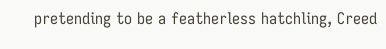pretending to be a featherless hatchling, Creed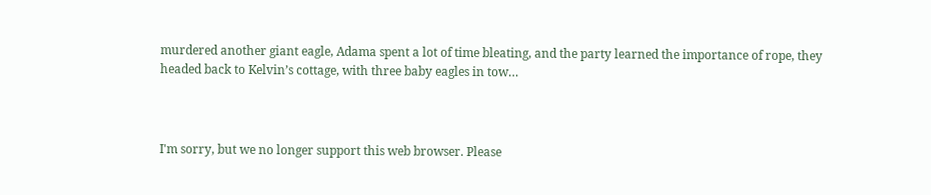murdered another giant eagle, Adama spent a lot of time bleating, and the party learned the importance of rope, they headed back to Kelvin’s cottage, with three baby eagles in tow…



I'm sorry, but we no longer support this web browser. Please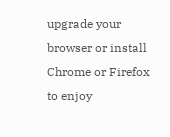upgrade your browser or install Chrome or Firefox to enjoy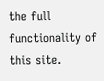the full functionality of this site.